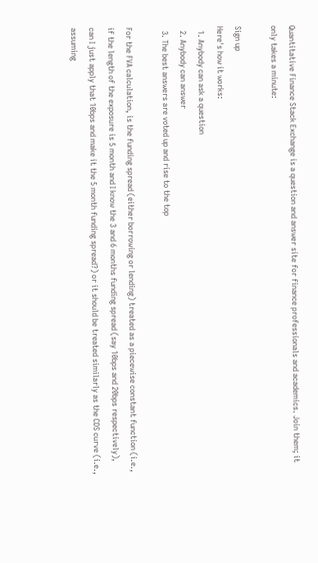Quantitative Finance Stack Exchange is a question and answer site for finance professionals and academics. Join them; it only takes a minute:

Sign up
Here's how it works:
  1. Anybody can ask a question
  2. Anybody can answer
  3. The best answers are voted up and rise to the top

For the FVA calculation, is the funding spread (either borrowing or lending) treated as a piecewise constant function (i.e., if the length of the exposure is 5 month and I know the 3 and 6 months funding spread (say 10bps and 20bps respectively), can I just apply that 10bps and make it the 5 month funding spread?) or it should be treated similarly as the CDS curve (i.e., assuming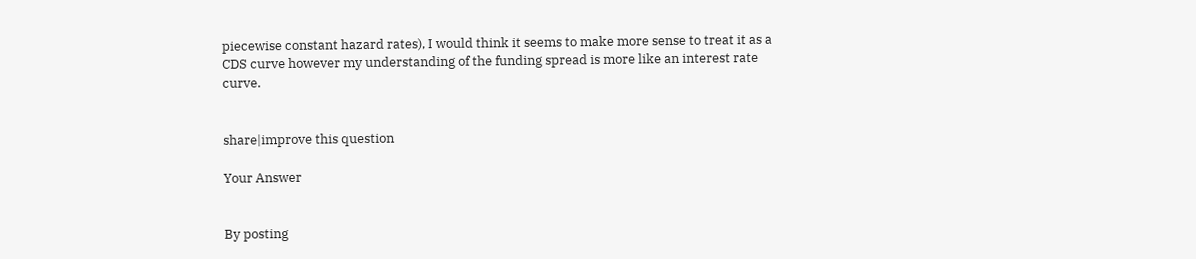piecewise constant hazard rates), I would think it seems to make more sense to treat it as a CDS curve however my understanding of the funding spread is more like an interest rate curve.


share|improve this question

Your Answer


By posting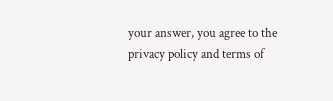your answer, you agree to the privacy policy and terms of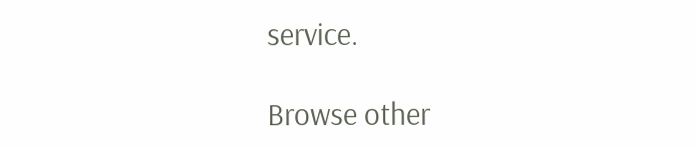service.

Browse other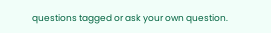questions tagged or ask your own question.